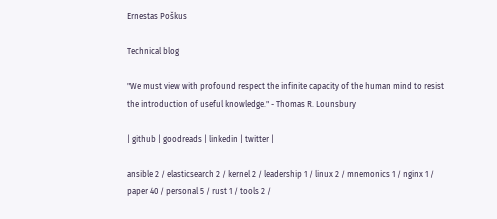Ernestas Poškus

Technical blog

"We must view with profound respect the infinite capacity of the human mind to resist the introduction of useful knowledge." - Thomas R. Lounsbury

| github | goodreads | linkedin | twitter |

ansible 2 / elasticsearch 2 / kernel 2 / leadership 1 / linux 2 / mnemonics 1 / nginx 1 / paper 40 / personal 5 / rust 1 / tools 2 /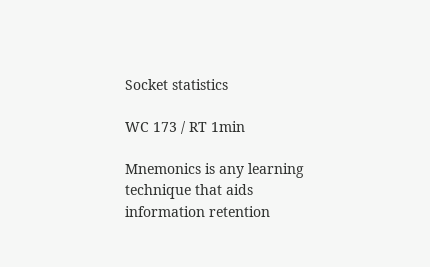Socket statistics

WC 173 / RT 1min

Mnemonics is any learning technique that aids information retention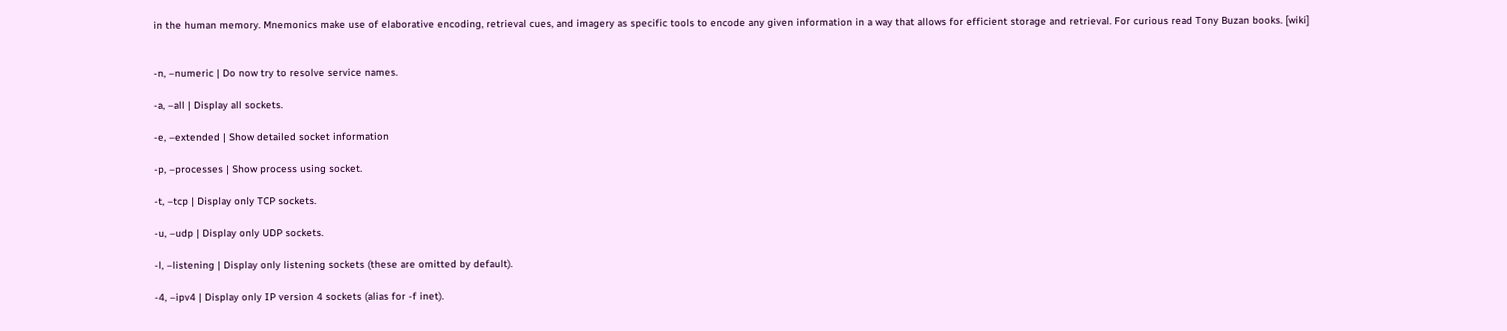in the human memory. Mnemonics make use of elaborative encoding, retrieval cues, and imagery as specific tools to encode any given information in a way that allows for efficient storage and retrieval. For curious read Tony Buzan books. [wiki]


-n, –numeric | Do now try to resolve service names.

-a, –all | Display all sockets.

-e, –extended | Show detailed socket information

-p, –processes | Show process using socket.

-t, –tcp | Display only TCP sockets.

-u, –udp | Display only UDP sockets.

-l, –listening | Display only listening sockets (these are omitted by default).

-4, –ipv4 | Display only IP version 4 sockets (alias for -f inet).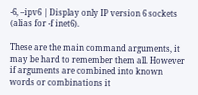-6, –ipv6 | Display only IP version 6 sockets (alias for -f inet6).

These are the main command arguments, it may be hard to remember them all. However if arguments are combined into known words or combinations it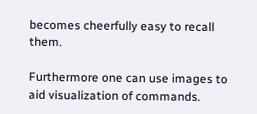becomes cheerfully easy to recall them.

Furthermore one can use images to aid visualization of commands.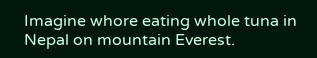Imagine whore eating whole tuna in Nepal on mountain Everest.